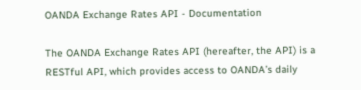OANDA Exchange Rates API - Documentation

The OANDA Exchange Rates API (hereafter, the API) is a RESTful API, which provides access to OANDA’s daily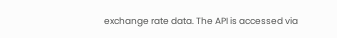exchange rate data. The API is accessed via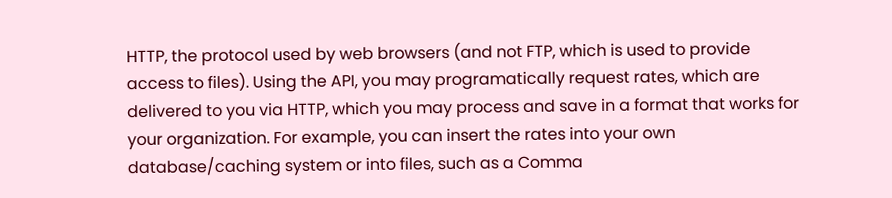HTTP, the protocol used by web browsers (and not FTP, which is used to provide access to files). Using the API, you may programatically request rates, which are delivered to you via HTTP, which you may process and save in a format that works for your organization. For example, you can insert the rates into your own database/caching system or into files, such as a Comma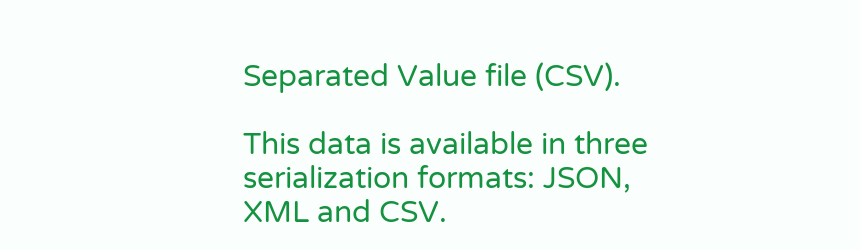Separated Value file (CSV).

This data is available in three serialization formats: JSON, XML and CSV.